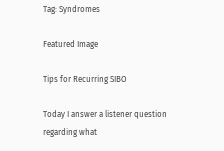Tag: Syndromes

Featured Image

Tips for Recurring SIBO

Today I answer a listener question regarding what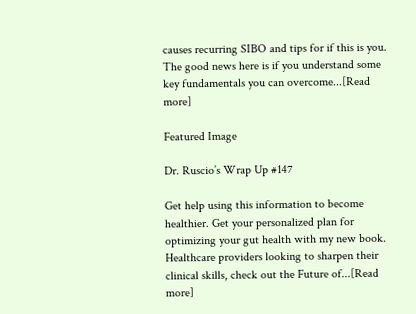causes recurring SIBO and tips for if this is you. The good news here is if you understand some key fundamentals you can overcome...[Read more]

Featured Image

Dr. Ruscio’s Wrap Up #147

Get help using this information to become healthier. Get your personalized plan for optimizing your gut health with my new book. Healthcare providers looking to sharpen their clinical skills, check out the Future of...[Read more]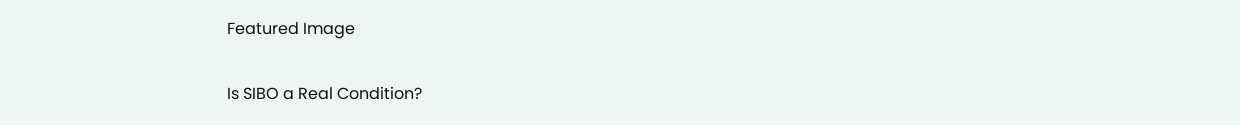Featured Image

Is SIBO a Real Condition?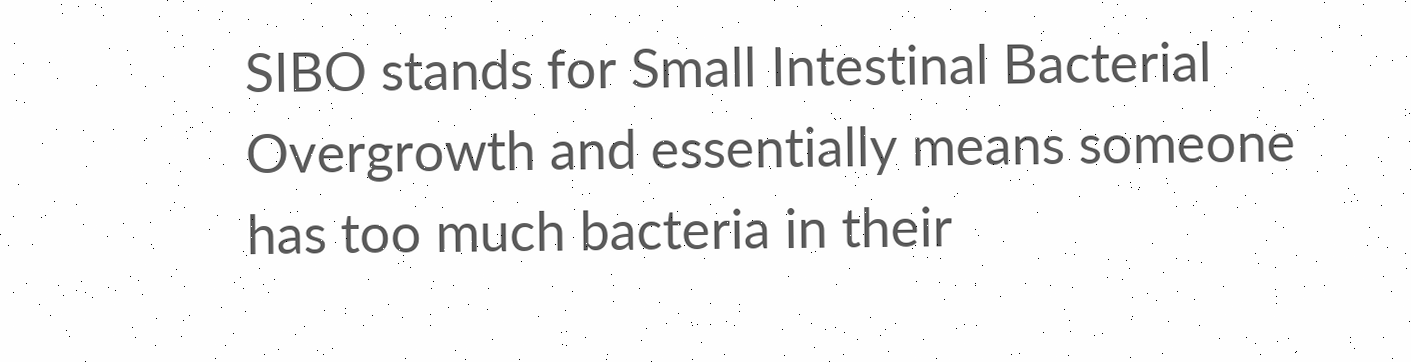SIBO stands for Small Intestinal Bacterial Overgrowth and essentially means someone has too much bacteria in their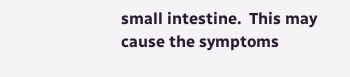small intestine.  This may cause the symptoms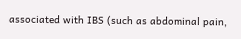associated with IBS (such as abdominal pain,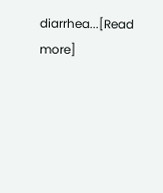diarrhea...[Read more]